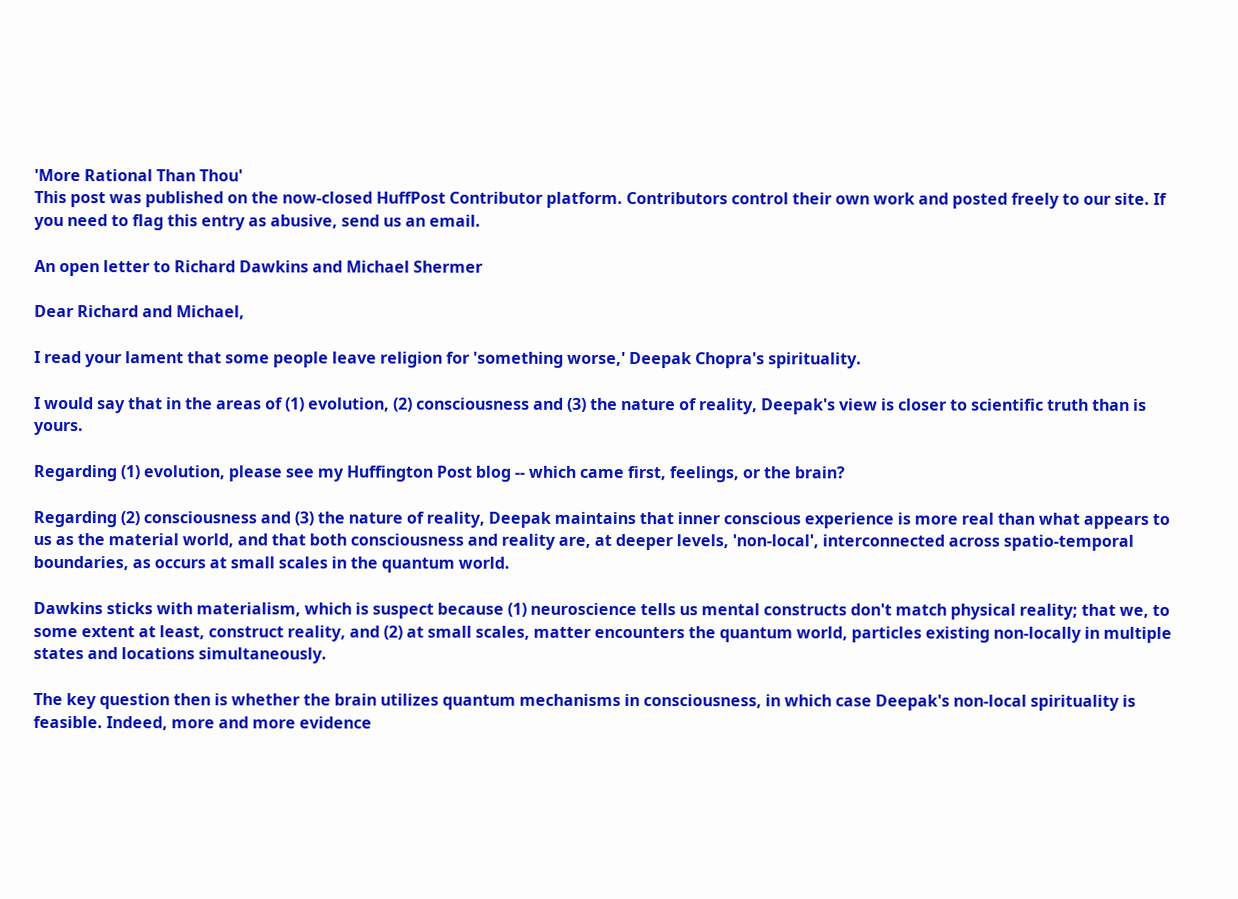'More Rational Than Thou'
This post was published on the now-closed HuffPost Contributor platform. Contributors control their own work and posted freely to our site. If you need to flag this entry as abusive, send us an email.

An open letter to Richard Dawkins and Michael Shermer

Dear Richard and Michael,

I read your lament that some people leave religion for 'something worse,' Deepak Chopra's spirituality.

I would say that in the areas of (1) evolution, (2) consciousness and (3) the nature of reality, Deepak's view is closer to scientific truth than is yours.

Regarding (1) evolution, please see my Huffington Post blog -- which came first, feelings, or the brain?

Regarding (2) consciousness and (3) the nature of reality, Deepak maintains that inner conscious experience is more real than what appears to us as the material world, and that both consciousness and reality are, at deeper levels, 'non-local', interconnected across spatio-temporal boundaries, as occurs at small scales in the quantum world.

Dawkins sticks with materialism, which is suspect because (1) neuroscience tells us mental constructs don't match physical reality; that we, to some extent at least, construct reality, and (2) at small scales, matter encounters the quantum world, particles existing non-locally in multiple states and locations simultaneously.

The key question then is whether the brain utilizes quantum mechanisms in consciousness, in which case Deepak's non-local spirituality is feasible. Indeed, more and more evidence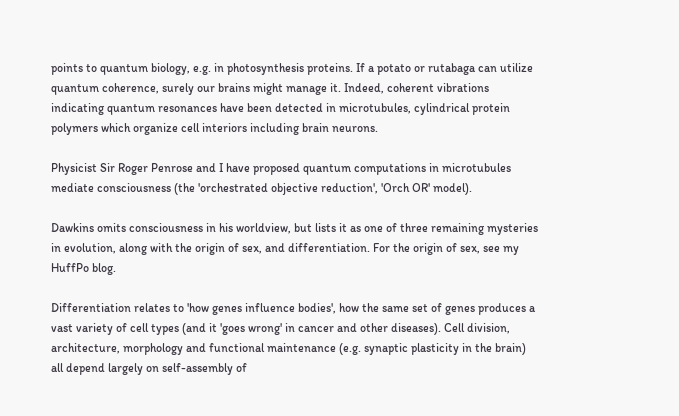points to quantum biology, e.g. in photosynthesis proteins. If a potato or rutabaga can utilize quantum coherence, surely our brains might manage it. Indeed, coherent vibrations indicating quantum resonances have been detected in microtubules, cylindrical protein polymers which organize cell interiors including brain neurons.

Physicist Sir Roger Penrose and I have proposed quantum computations in microtubules mediate consciousness (the 'orchestrated objective reduction', 'Orch OR' model).

Dawkins omits consciousness in his worldview, but lists it as one of three remaining mysteries in evolution, along with the origin of sex, and differentiation. For the origin of sex, see my HuffPo blog.

Differentiation relates to 'how genes influence bodies', how the same set of genes produces a vast variety of cell types (and it 'goes wrong' in cancer and other diseases). Cell division, architecture, morphology and functional maintenance (e.g. synaptic plasticity in the brain) all depend largely on self-assembly of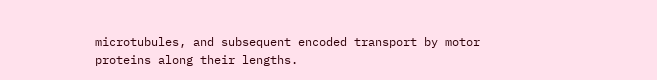microtubules, and subsequent encoded transport by motor proteins along their lengths.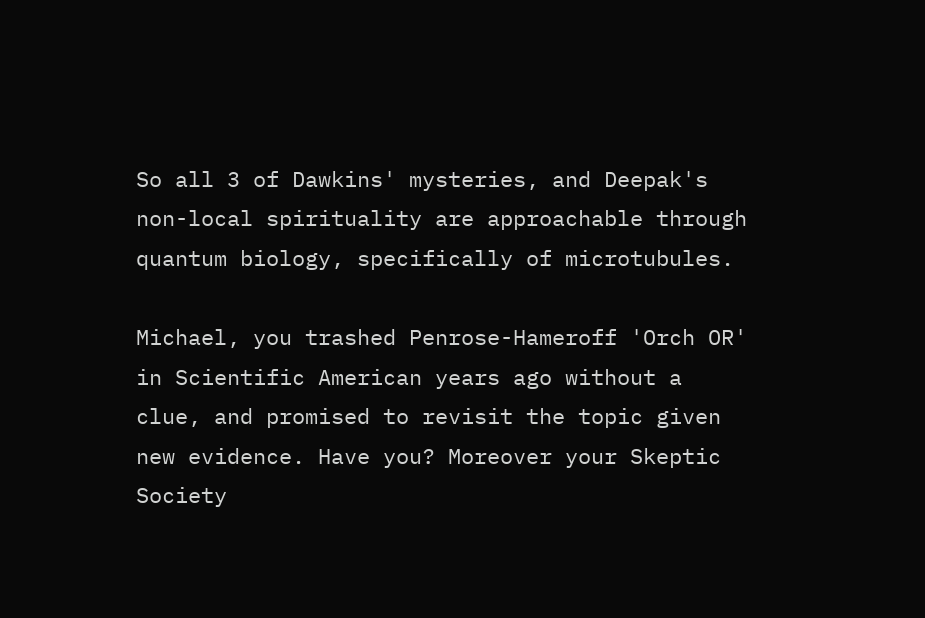So all 3 of Dawkins' mysteries, and Deepak's non-local spirituality are approachable through quantum biology, specifically of microtubules.

Michael, you trashed Penrose-Hameroff 'Orch OR' in Scientific American years ago without a clue, and promised to revisit the topic given new evidence. Have you? Moreover your Skeptic Society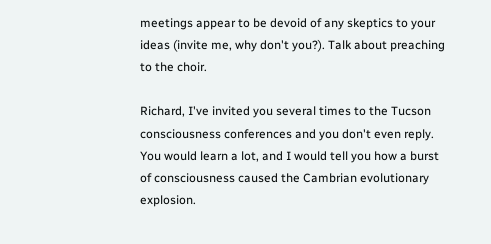meetings appear to be devoid of any skeptics to your ideas (invite me, why don't you?). Talk about preaching to the choir.

Richard, I've invited you several times to the Tucson consciousness conferences and you don't even reply. You would learn a lot, and I would tell you how a burst of consciousness caused the Cambrian evolutionary explosion.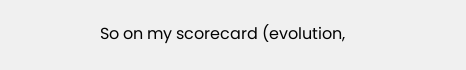So on my scorecard (evolution,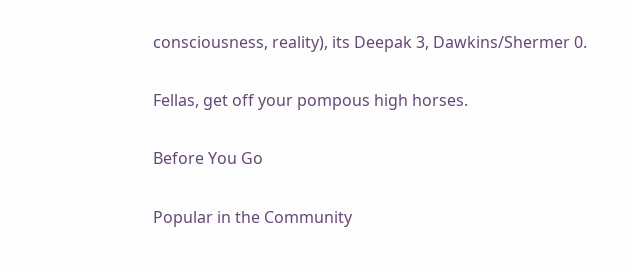consciousness, reality), its Deepak 3, Dawkins/Shermer 0.

Fellas, get off your pompous high horses.

Before You Go

Popular in the Community